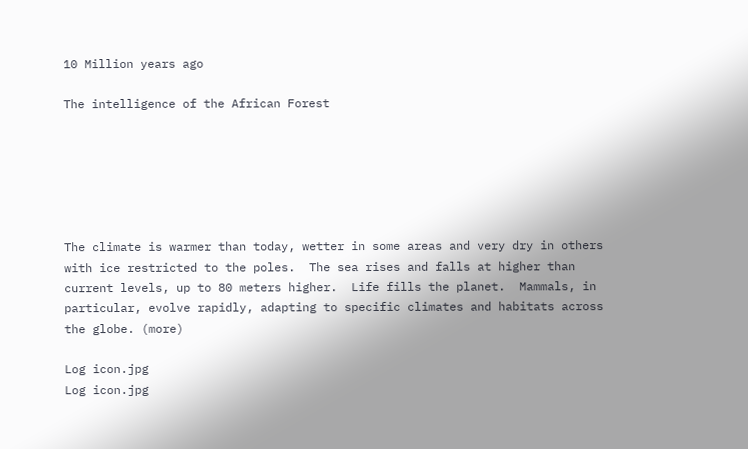10 Million years ago

The intelligence of the African Forest






The climate is warmer than today, wetter in some areas and very dry in others with ice restricted to the poles.  The sea rises and falls at higher than current levels, up to 80 meters higher.  Life fills the planet.  Mammals, in particular, evolve rapidly, adapting to specific climates and habitats across the globe. (more)

Log icon.jpg
Log icon.jpg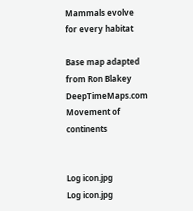Mammals evolve for every habitat

Base map adapted from Ron Blakey DeepTimeMaps.com
Movement of continents


Log icon.jpg
Log icon.jpg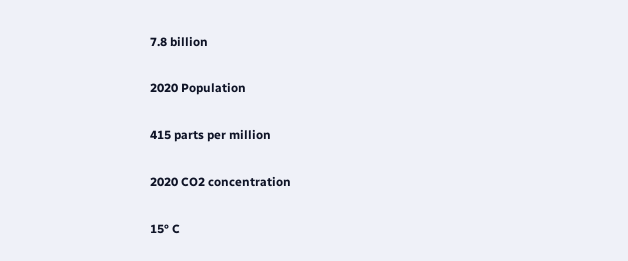7.8 billion

2020 Population

415 parts per million

2020 CO2 concentration

15° C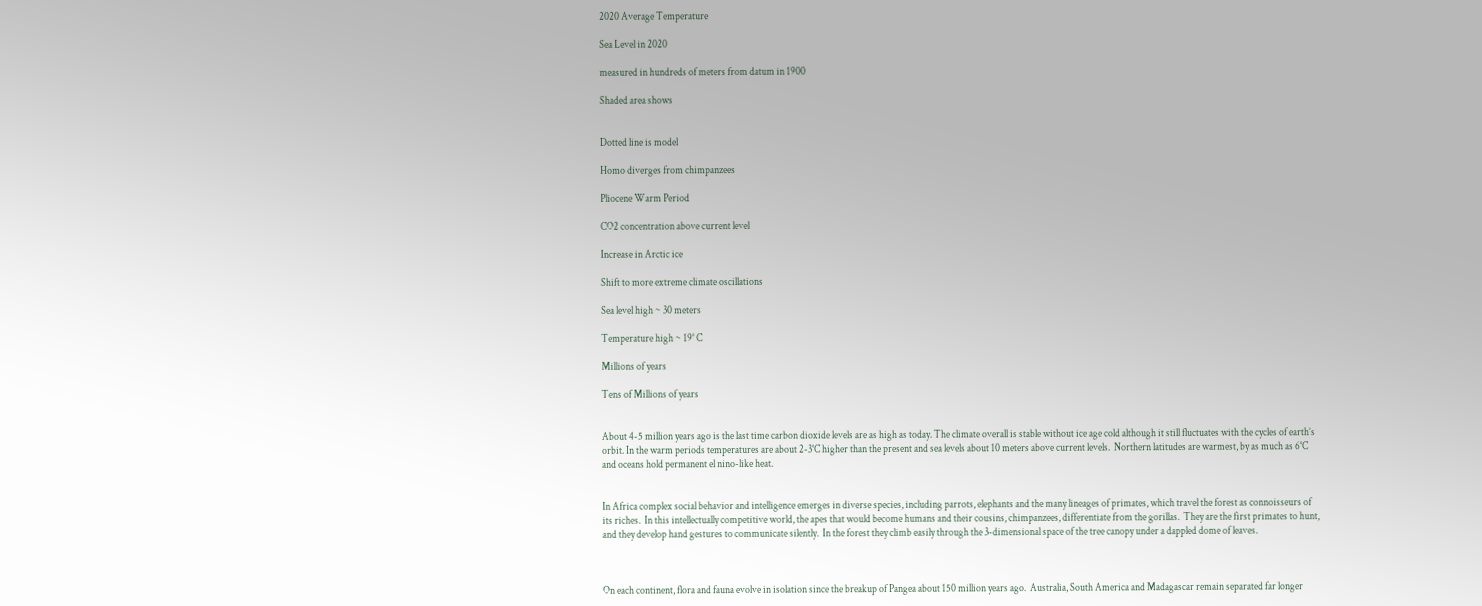2020 Average Temperature

Sea Level in 2020

measured in hundreds of meters from datum in 1900

Shaded area shows


Dotted line is model

Homo diverges from chimpanzees

Pliocene Warm Period

CO2 concentration above current level

Increase in Arctic ice

Shift to more extreme climate oscillations

Sea level high ~ 30 meters

Temperature high ~ 19° C

Millions of years

Tens of Millions of years


About 4-5 million years ago is the last time carbon dioxide levels are as high as today. The climate overall is stable without ice age cold although it still fluctuates with the cycles of earth’s orbit. In the warm periods temperatures are about 2-3°C higher than the present and sea levels about 10 meters above current levels.  Northern latitudes are warmest, by as much as 6°C and oceans hold permanent el nino-like heat.


In Africa complex social behavior and intelligence emerges in diverse species, including parrots, elephants and the many lineages of primates, which travel the forest as connoisseurs of its riches.  In this intellectually competitive world, the apes that would become humans and their cousins, chimpanzees, differentiate from the gorillas.  They are the first primates to hunt, and they develop hand gestures to communicate silently.  In the forest they climb easily through the 3-dimensional space of the tree canopy under a dappled dome of leaves.



On each continent, flora and fauna evolve in isolation since the breakup of Pangea about 150 million years ago.  Australia, South America and Madagascar remain separated far longer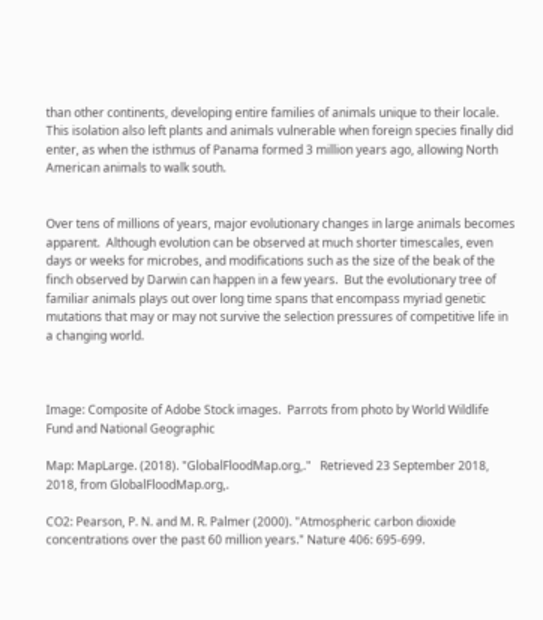than other continents, developing entire families of animals unique to their locale.  This isolation also left plants and animals vulnerable when foreign species finally did enter, as when the isthmus of Panama formed 3 million years ago, allowing North American animals to walk south.


Over tens of millions of years, major evolutionary changes in large animals becomes apparent.  Although evolution can be observed at much shorter timescales, even days or weeks for microbes, and modifications such as the size of the beak of the finch observed by Darwin can happen in a few years.  But the evolutionary tree of familiar animals plays out over long time spans that encompass myriad genetic mutations that may or may not survive the selection pressures of competitive life in a changing world.



Image: Composite of Adobe Stock images.  Parrots from photo by World Wildlife Fund and National Geographic

Map: MapLarge. (2018). "GlobalFloodMap.org,."   Retrieved 23 September 2018, 2018, from GlobalFloodMap.org,.

CO2: Pearson, P. N. and M. R. Palmer (2000). "Atmospheric carbon dioxide concentrations over the past 60 million years." Nature 406: 695-699.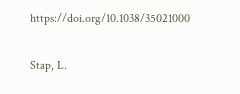https://doi.org/10.1038/35021000

Stap, L.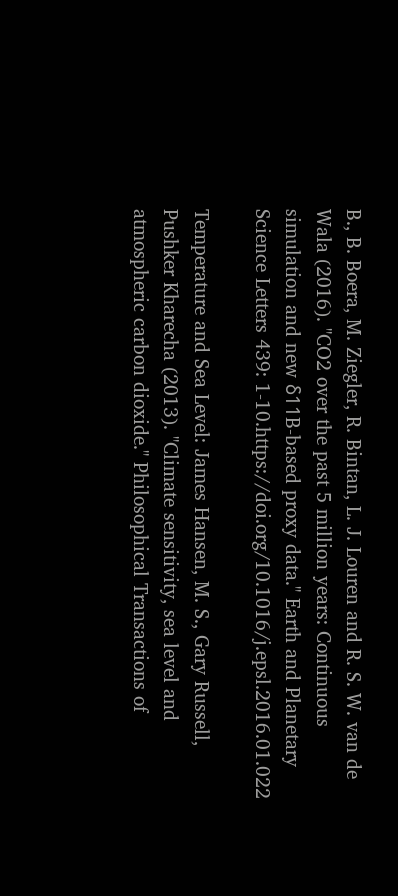B., B. Boera, M. Ziegler, R. Bintan, L. J. Louren and R. S. W. van de Wala (2016). "CO2 over the past 5 million years: Continuous simulation and new δ11B-based proxy data." Earth and Planetary Science Letters 439: 1-10.https://doi.org/10.1016/j.epsl.2016.01.022

Temperature and Sea Level: James Hansen, M. S., Gary Russell, Pushker Kharecha (2013). "Climate sensitivity, sea level and atmospheric carbon dioxide." Philosophical Transactions of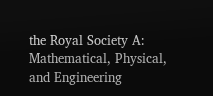the Royal Society A: Mathematical, Physical, and Engineering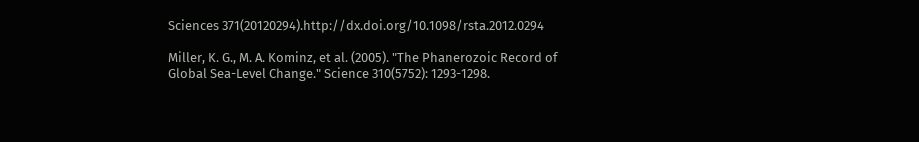Sciences 371(20120294).http://dx.doi.org/10.1098/rsta.2012.0294

Miller, K. G., M. A. Kominz, et al. (2005). "The Phanerozoic Record of Global Sea-Level Change." Science 310(5752): 1293-1298.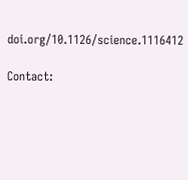doi.org/10.1126/science.1116412

Contact: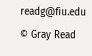readg@fiu.edu
© Gray Read